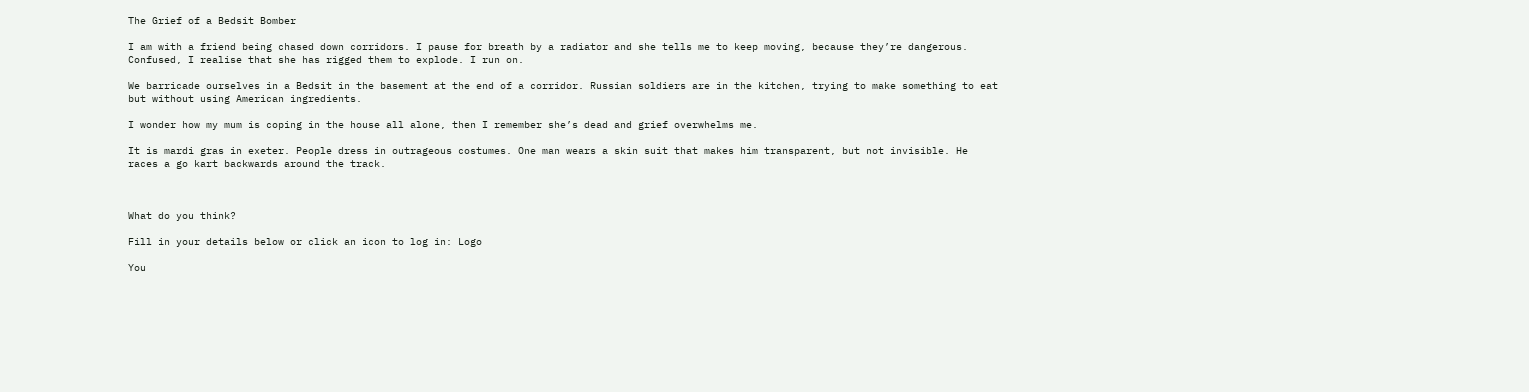The Grief of a Bedsit Bomber

I am with a friend being chased down corridors. I pause for breath by a radiator and she tells me to keep moving, because they’re dangerous. Confused, I realise that she has rigged them to explode. I run on.

We barricade ourselves in a Bedsit in the basement at the end of a corridor. Russian soldiers are in the kitchen, trying to make something to eat but without using American ingredients.

I wonder how my mum is coping in the house all alone, then I remember she’s dead and grief overwhelms me.

It is mardi gras in exeter. People dress in outrageous costumes. One man wears a skin suit that makes him transparent, but not invisible. He races a go kart backwards around the track.



What do you think?

Fill in your details below or click an icon to log in: Logo

You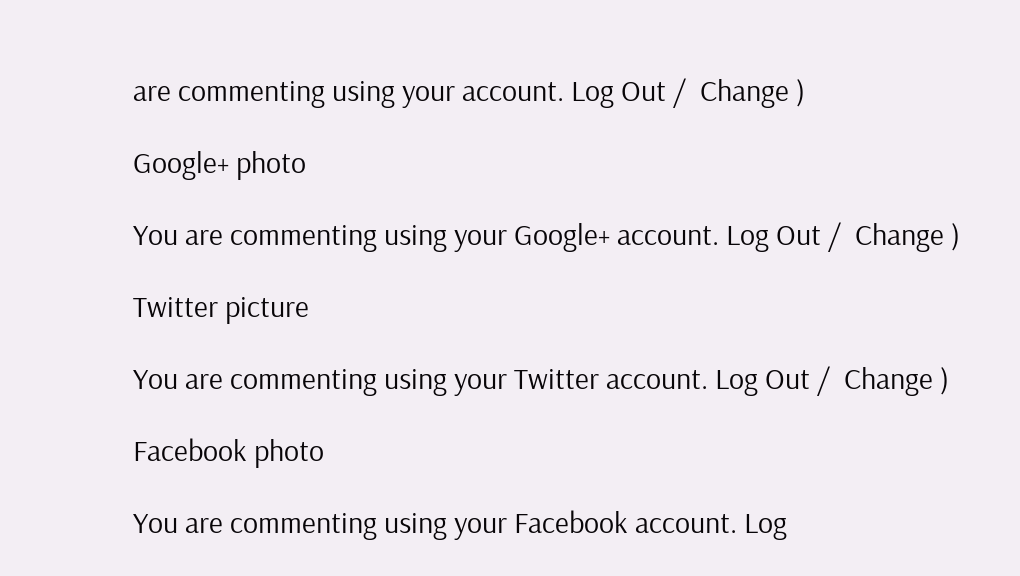are commenting using your account. Log Out /  Change )

Google+ photo

You are commenting using your Google+ account. Log Out /  Change )

Twitter picture

You are commenting using your Twitter account. Log Out /  Change )

Facebook photo

You are commenting using your Facebook account. Log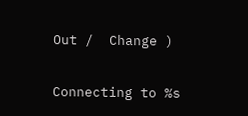Out /  Change )


Connecting to %s